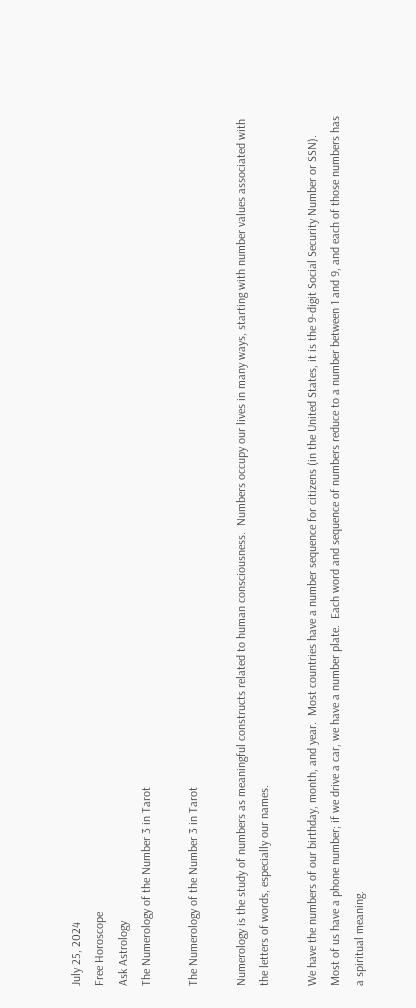July 25, 2024
Free Horoscope
Ask Astrology
The Numerology of the Number 3 in Tarot

The Numerology of the Number 3 in Tarot

Numerology is the study of numbers as meaningful constructs related to human consciousness.  Numbers occupy our lives in many ways, starting with number values associated with the letters of words, especially our names.

We have the numbers of our birthday, month, and year.  Most countries have a number sequence for citizens (in the United States, it is the 9-digit Social Security Number or SSN).  Most of us have a phone number; if we drive a car, we have a number plate.  Each word and sequence of numbers reduce to a number between 1 and 9, and each of those numbers has a spiritual meaning.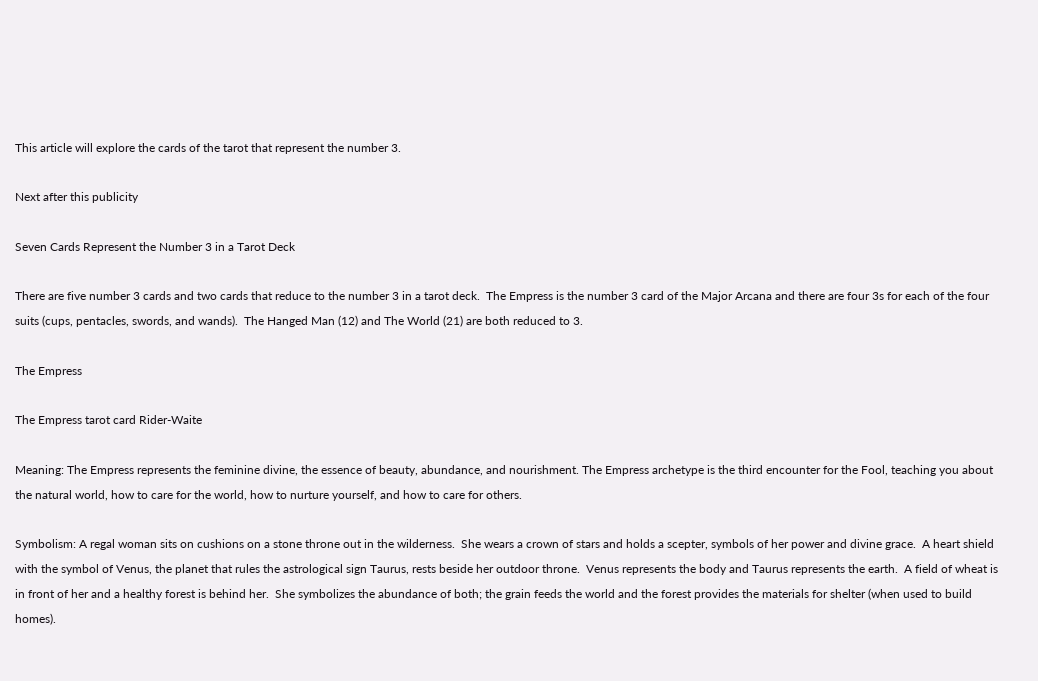This article will explore the cards of the tarot that represent the number 3.

Next after this publicity

Seven Cards Represent the Number 3 in a Tarot Deck

There are five number 3 cards and two cards that reduce to the number 3 in a tarot deck.  The Empress is the number 3 card of the Major Arcana and there are four 3s for each of the four suits (cups, pentacles, swords, and wands).  The Hanged Man (12) and The World (21) are both reduced to 3.

The Empress

The Empress tarot card Rider-Waite

Meaning: The Empress represents the feminine divine, the essence of beauty, abundance, and nourishment. The Empress archetype is the third encounter for the Fool, teaching you about the natural world, how to care for the world, how to nurture yourself, and how to care for others.

Symbolism: A regal woman sits on cushions on a stone throne out in the wilderness.  She wears a crown of stars and holds a scepter, symbols of her power and divine grace.  A heart shield with the symbol of Venus, the planet that rules the astrological sign Taurus, rests beside her outdoor throne.  Venus represents the body and Taurus represents the earth.  A field of wheat is in front of her and a healthy forest is behind her.  She symbolizes the abundance of both; the grain feeds the world and the forest provides the materials for shelter (when used to build homes).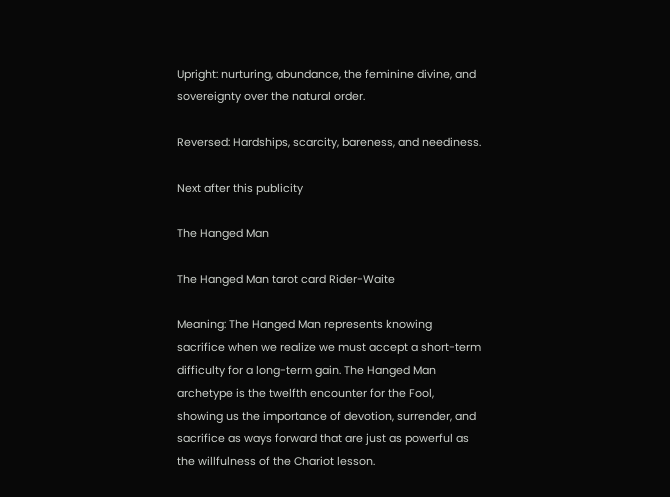Upright: nurturing, abundance, the feminine divine, and sovereignty over the natural order.

Reversed: Hardships, scarcity, bareness, and neediness.

Next after this publicity

The Hanged Man

The Hanged Man tarot card Rider-Waite

Meaning: The Hanged Man represents knowing sacrifice when we realize we must accept a short-term difficulty for a long-term gain. The Hanged Man archetype is the twelfth encounter for the Fool, showing us the importance of devotion, surrender, and sacrifice as ways forward that are just as powerful as the willfulness of the Chariot lesson.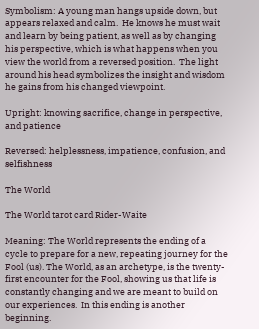Symbolism: A young man hangs upside down, but appears relaxed and calm.  He knows he must wait and learn by being patient, as well as by changing his perspective, which is what happens when you view the world from a reversed position.  The light around his head symbolizes the insight and wisdom he gains from his changed viewpoint.

Upright: knowing sacrifice, change in perspective, and patience

Reversed: helplessness, impatience, confusion, and selfishness

The World

The World tarot card Rider-Waite

Meaning: The World represents the ending of a cycle to prepare for a new, repeating journey for the Fool (us). The World, as an archetype, is the twenty-first encounter for the Fool, showing us that life is constantly changing and we are meant to build on our experiences.  In this ending is another beginning.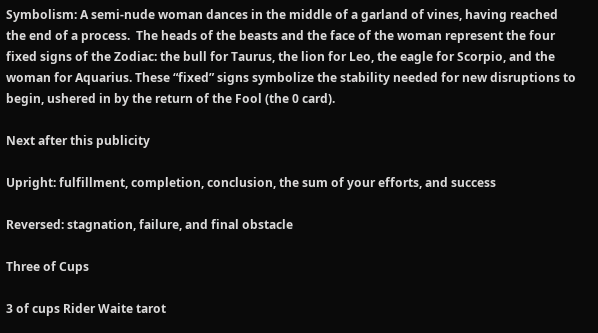Symbolism: A semi-nude woman dances in the middle of a garland of vines, having reached the end of a process.  The heads of the beasts and the face of the woman represent the four fixed signs of the Zodiac: the bull for Taurus, the lion for Leo, the eagle for Scorpio, and the woman for Aquarius. These “fixed” signs symbolize the stability needed for new disruptions to begin, ushered in by the return of the Fool (the 0 card).

Next after this publicity

Upright: fulfillment, completion, conclusion, the sum of your efforts, and success

Reversed: stagnation, failure, and final obstacle

Three of Cups

3 of cups Rider Waite tarot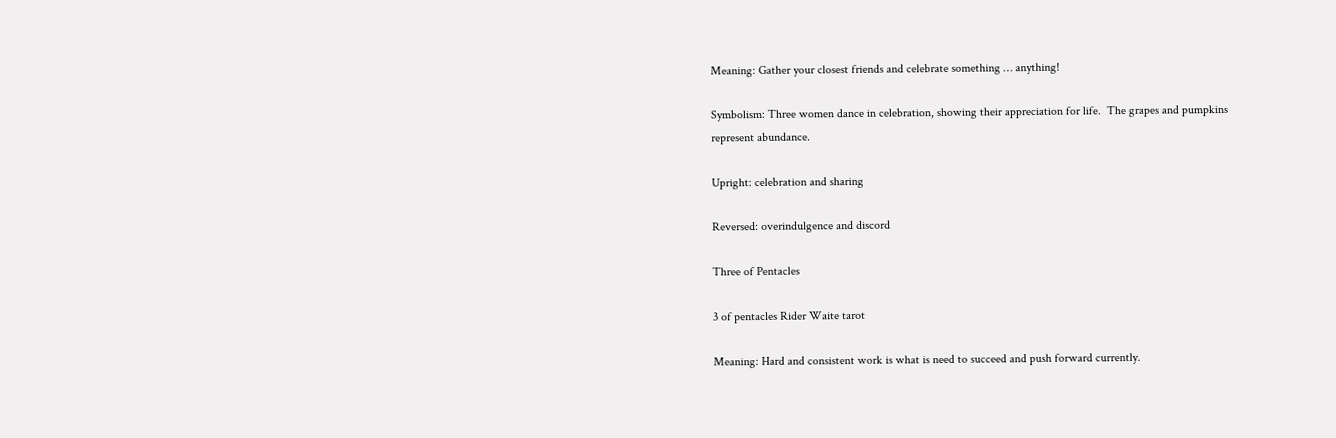Meaning: Gather your closest friends and celebrate something … anything!

Symbolism: Three women dance in celebration, showing their appreciation for life.  The grapes and pumpkins represent abundance.

Upright: celebration and sharing

Reversed: overindulgence and discord

Three of Pentacles

3 of pentacles Rider Waite tarot

Meaning: Hard and consistent work is what is need to succeed and push forward currently.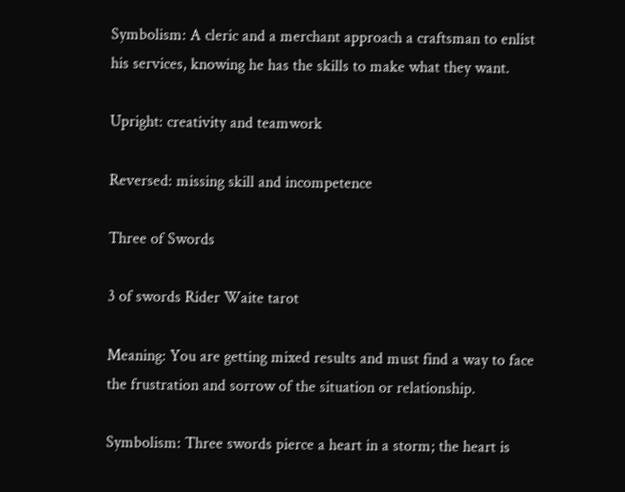Symbolism: A cleric and a merchant approach a craftsman to enlist his services, knowing he has the skills to make what they want.

Upright: creativity and teamwork

Reversed: missing skill and incompetence

Three of Swords

3 of swords Rider Waite tarot

Meaning: You are getting mixed results and must find a way to face the frustration and sorrow of the situation or relationship.

Symbolism: Three swords pierce a heart in a storm; the heart is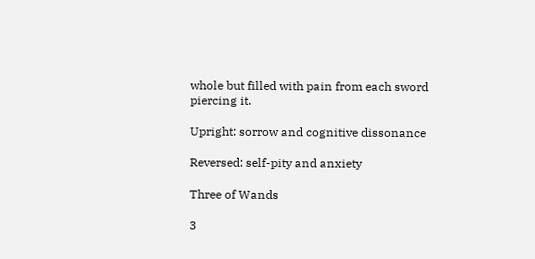whole but filled with pain from each sword piercing it.

Upright: sorrow and cognitive dissonance

Reversed: self-pity and anxiety

Three of Wands

3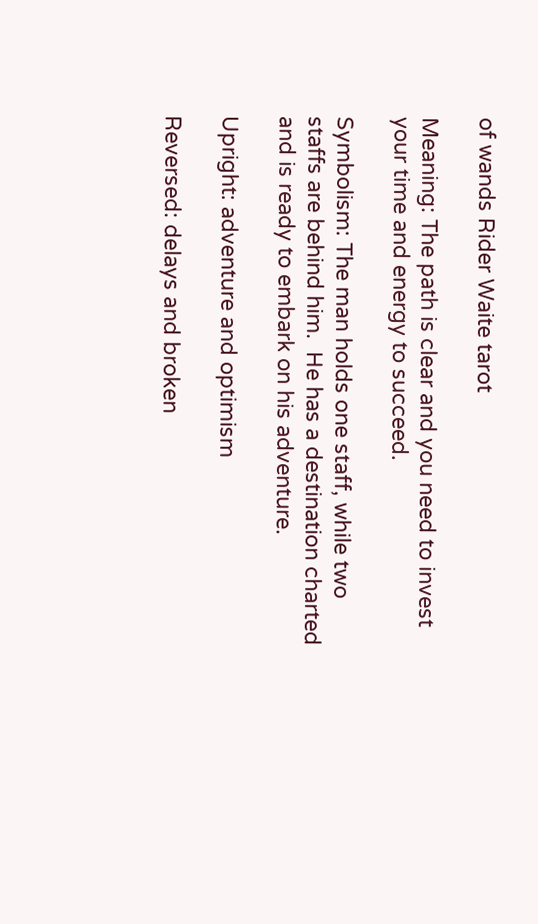of wands Rider Waite tarot

Meaning: The path is clear and you need to invest your time and energy to succeed.

Symbolism: The man holds one staff, while two staffs are behind him.  He has a destination charted and is ready to embark on his adventure.

Upright: adventure and optimism

Reversed: delays and broken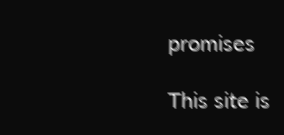promises

This site is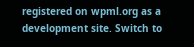registered on wpml.org as a development site. Switch to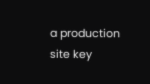a production site key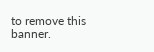to remove this banner.